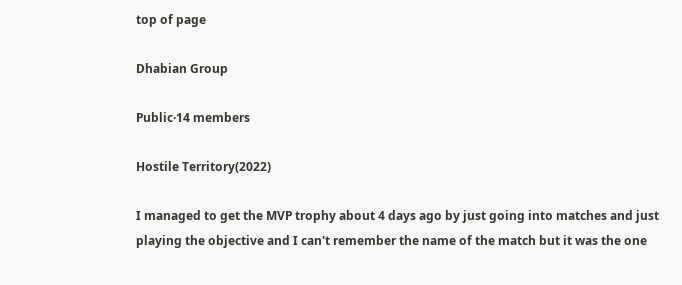top of page

Dhabian Group

Public·14 members

Hostile Territory(2022)

I managed to get the MVP trophy about 4 days ago by just going into matches and just playing the objective and I can't remember the name of the match but it was the one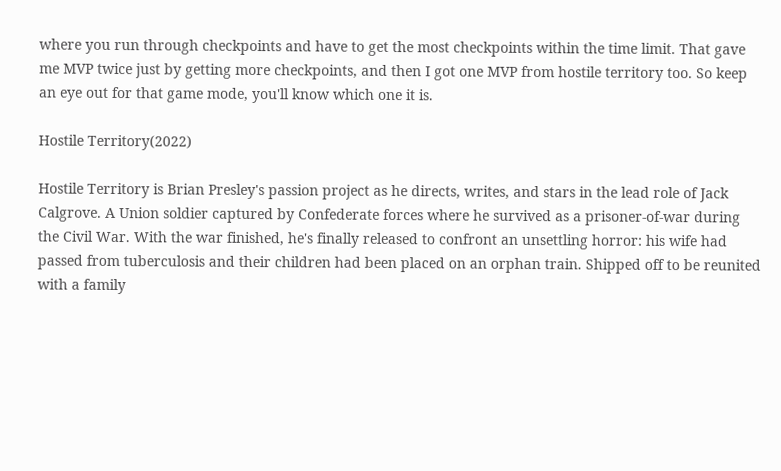where you run through checkpoints and have to get the most checkpoints within the time limit. That gave me MVP twice just by getting more checkpoints, and then I got one MVP from hostile territory too. So keep an eye out for that game mode, you'll know which one it is.

Hostile Territory(2022)

Hostile Territory is Brian Presley's passion project as he directs, writes, and stars in the lead role of Jack Calgrove. A Union soldier captured by Confederate forces where he survived as a prisoner-of-war during the Civil War. With the war finished, he's finally released to confront an unsettling horror: his wife had passed from tuberculosis and their children had been placed on an orphan train. Shipped off to be reunited with a family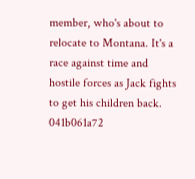member, who's about to relocate to Montana. It's a race against time and hostile forces as Jack fights to get his children back. 041b061a72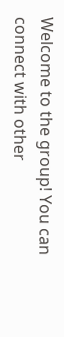Welcome to the group! You can connect with other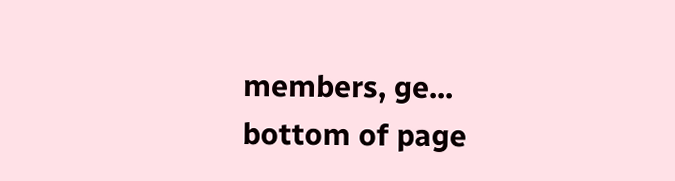members, ge...
bottom of page